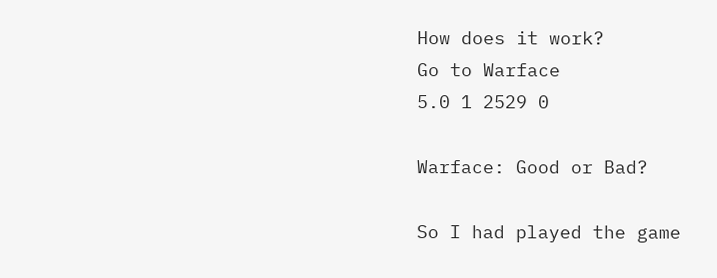How does it work?
Go to Warface
5.0 1 2529 0

Warface: Good or Bad?

So I had played the game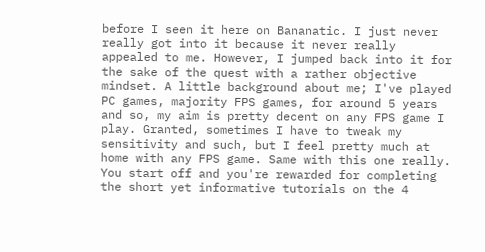before I seen it here on Bananatic. I just never really got into it because it never really appealed to me. However, I jumped back into it for the sake of the quest with a rather objective mindset. A little background about me; I've played PC games, majority FPS games, for around 5 years and so, my aim is pretty decent on any FPS game I play. Granted, sometimes I have to tweak my sensitivity and such, but I feel pretty much at home with any FPS game. Same with this one really. You start off and you're rewarded for completing the short yet informative tutorials on the 4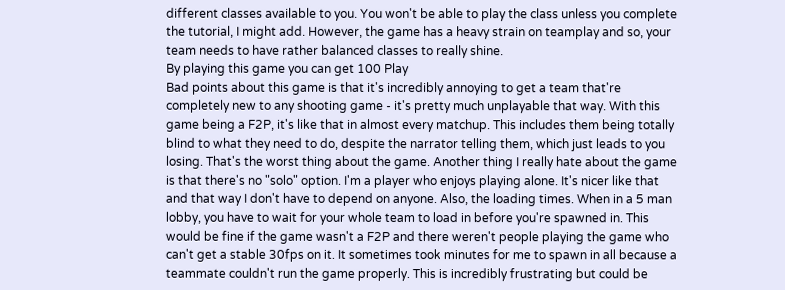different classes available to you. You won't be able to play the class unless you complete the tutorial, I might add. However, the game has a heavy strain on teamplay and so, your team needs to have rather balanced classes to really shine.
By playing this game you can get 100 Play
Bad points about this game is that it's incredibly annoying to get a team that're completely new to any shooting game - it's pretty much unplayable that way. With this game being a F2P, it's like that in almost every matchup. This includes them being totally blind to what they need to do, despite the narrator telling them, which just leads to you losing. That's the worst thing about the game. Another thing I really hate about the game is that there's no "solo" option. I'm a player who enjoys playing alone. It's nicer like that and that way I don't have to depend on anyone. Also, the loading times. When in a 5 man lobby, you have to wait for your whole team to load in before you're spawned in. This would be fine if the game wasn't a F2P and there weren't people playing the game who can't get a stable 30fps on it. It sometimes took minutes for me to spawn in all because a teammate couldn't run the game properly. This is incredibly frustrating but could be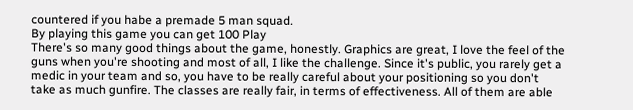countered if you habe a premade 5 man squad.
By playing this game you can get 100 Play
There's so many good things about the game, honestly. Graphics are great, I love the feel of the guns when you're shooting and most of all, I like the challenge. Since it's public, you rarely get a medic in your team and so, you have to be really careful about your positioning so you don't take as much gunfire. The classes are really fair, in terms of effectiveness. All of them are able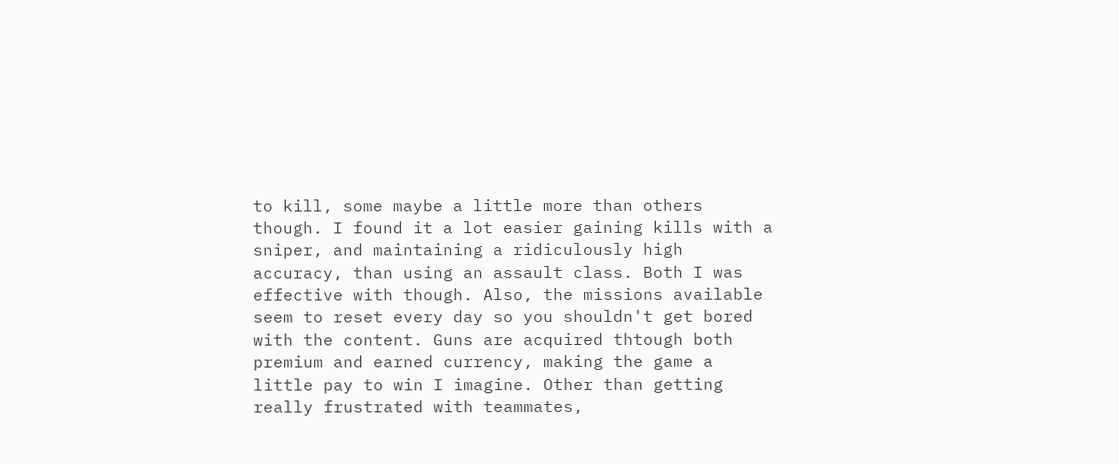to kill, some maybe a little more than others though. I found it a lot easier gaining kills with a sniper, and maintaining a ridiculously high accuracy, than using an assault class. Both I was effective with though. Also, the missions available seem to reset every day so you shouldn't get bored with the content. Guns are acquired thtough both premium and earned currency, making the game a little pay to win I imagine. Other than getting really frustrated with teammates,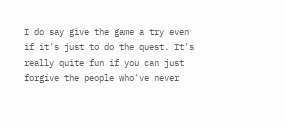I do say give the game a try even if it's just to do the quest. It's really quite fun if you can just forgive the people who've never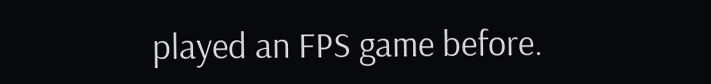played an FPS game before.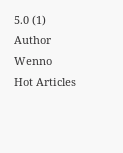5.0 (1)
Author Wenno
Hot Articles